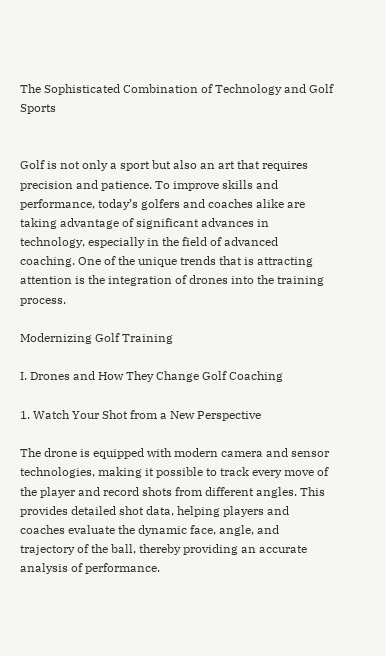The Sophisticated Combination of Technology and Golf Sports


Golf is not only a sport but also an art that requires precision and patience. To improve skills and performance, today’s golfers and coaches alike are taking advantage of significant advances in technology, especially in the field of advanced coaching. One of the unique trends that is attracting attention is the integration of drones into the training process.

Modernizing Golf Training

I. Drones and How They Change Golf Coaching

1. Watch Your Shot from a New Perspective

The drone is equipped with modern camera and sensor technologies, making it possible to track every move of the player and record shots from different angles. This provides detailed shot data, helping players and coaches evaluate the dynamic face, angle, and trajectory of the ball, thereby providing an accurate analysis of performance.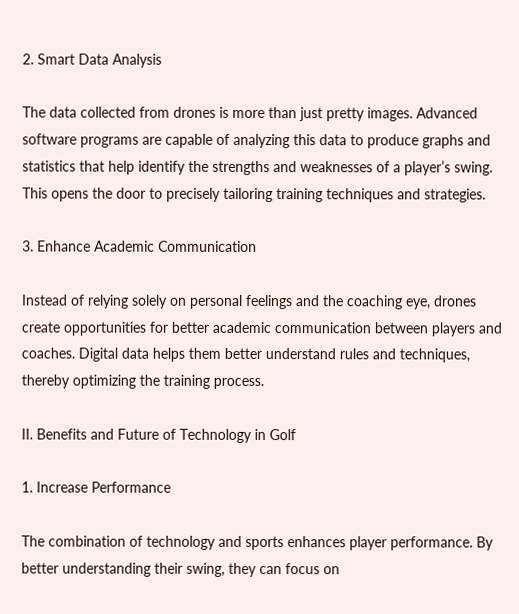2. Smart Data Analysis

The data collected from drones is more than just pretty images. Advanced software programs are capable of analyzing this data to produce graphs and statistics that help identify the strengths and weaknesses of a player’s swing. This opens the door to precisely tailoring training techniques and strategies.

3. Enhance Academic Communication

Instead of relying solely on personal feelings and the coaching eye, drones create opportunities for better academic communication between players and coaches. Digital data helps them better understand rules and techniques, thereby optimizing the training process.

II. Benefits and Future of Technology in Golf

1. Increase Performance

The combination of technology and sports enhances player performance. By better understanding their swing, they can focus on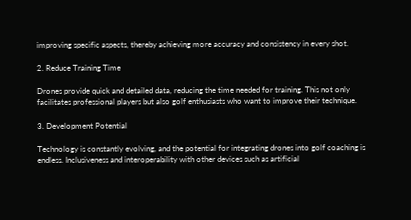improving specific aspects, thereby achieving more accuracy and consistency in every shot.

2. Reduce Training Time

Drones provide quick and detailed data, reducing the time needed for training. This not only facilitates professional players but also golf enthusiasts who want to improve their technique.

3. Development Potential

Technology is constantly evolving, and the potential for integrating drones into golf coaching is endless. Inclusiveness and interoperability with other devices such as artificial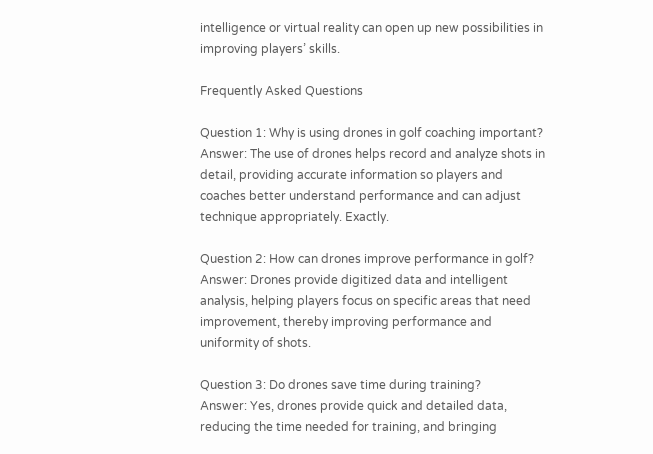intelligence or virtual reality can open up new possibilities in improving players’ skills.

Frequently Asked Questions

Question 1: Why is using drones in golf coaching important?
Answer: The use of drones helps record and analyze shots in detail, providing accurate information so players and coaches better understand performance and can adjust technique appropriately. Exactly.

Question 2: How can drones improve performance in golf?
Answer: Drones provide digitized data and intelligent analysis, helping players focus on specific areas that need improvement, thereby improving performance and uniformity of shots.

Question 3: Do drones save time during training?
Answer: Yes, drones provide quick and detailed data, reducing the time needed for training, and bringing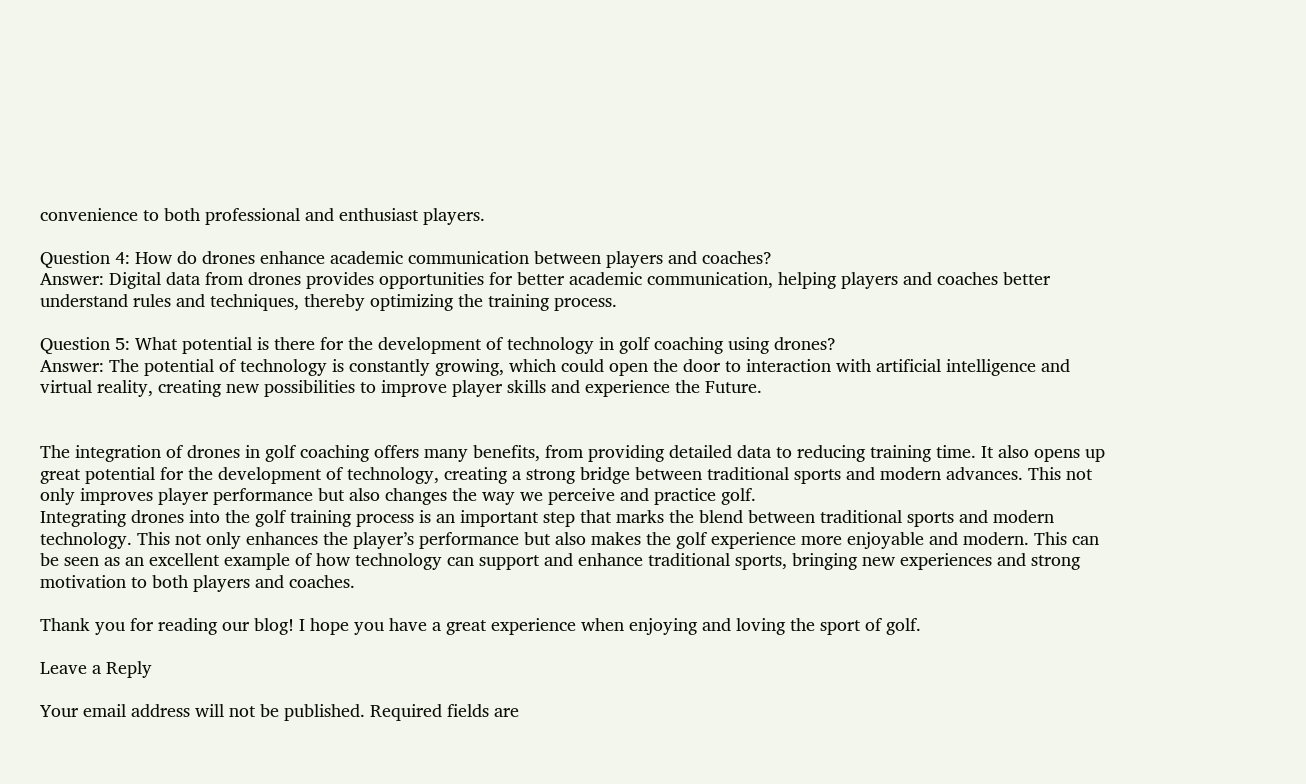convenience to both professional and enthusiast players.

Question 4: How do drones enhance academic communication between players and coaches?
Answer: Digital data from drones provides opportunities for better academic communication, helping players and coaches better understand rules and techniques, thereby optimizing the training process.

Question 5: What potential is there for the development of technology in golf coaching using drones?
Answer: The potential of technology is constantly growing, which could open the door to interaction with artificial intelligence and virtual reality, creating new possibilities to improve player skills and experience the Future.


The integration of drones in golf coaching offers many benefits, from providing detailed data to reducing training time. It also opens up great potential for the development of technology, creating a strong bridge between traditional sports and modern advances. This not only improves player performance but also changes the way we perceive and practice golf.
Integrating drones into the golf training process is an important step that marks the blend between traditional sports and modern technology. This not only enhances the player’s performance but also makes the golf experience more enjoyable and modern. This can be seen as an excellent example of how technology can support and enhance traditional sports, bringing new experiences and strong motivation to both players and coaches.

Thank you for reading our blog! I hope you have a great experience when enjoying and loving the sport of golf.

Leave a Reply

Your email address will not be published. Required fields are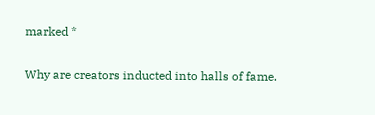marked *

Why are creators inducted into halls of fame.